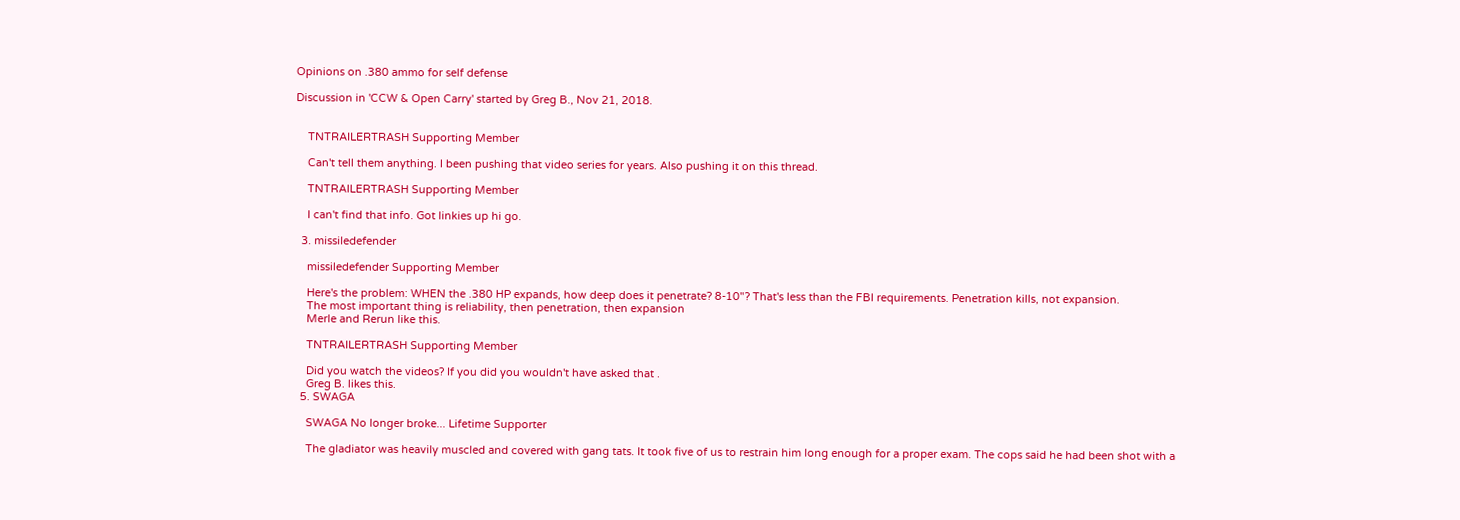Opinions on .380 ammo for self defense

Discussion in 'CCW & Open Carry' started by Greg B., Nov 21, 2018.


    TNTRAILERTRASH Supporting Member

    Can't tell them anything. I been pushing that video series for years. Also pushing it on this thread.

    TNTRAILERTRASH Supporting Member

    I can't find that info. Got linkies up hi go.

  3. missiledefender

    missiledefender Supporting Member

    Here's the problem: WHEN the .380 HP expands, how deep does it penetrate? 8-10"? That's less than the FBI requirements. Penetration kills, not expansion.
    The most important thing is reliability, then penetration, then expansion
    Merle and Rerun like this.

    TNTRAILERTRASH Supporting Member

    Did you watch the videos? If you did you wouldn't have asked that .
    Greg B. likes this.
  5. SWAGA

    SWAGA No longer broke... Lifetime Supporter

    The gladiator was heavily muscled and covered with gang tats. It took five of us to restrain him long enough for a proper exam. The cops said he had been shot with a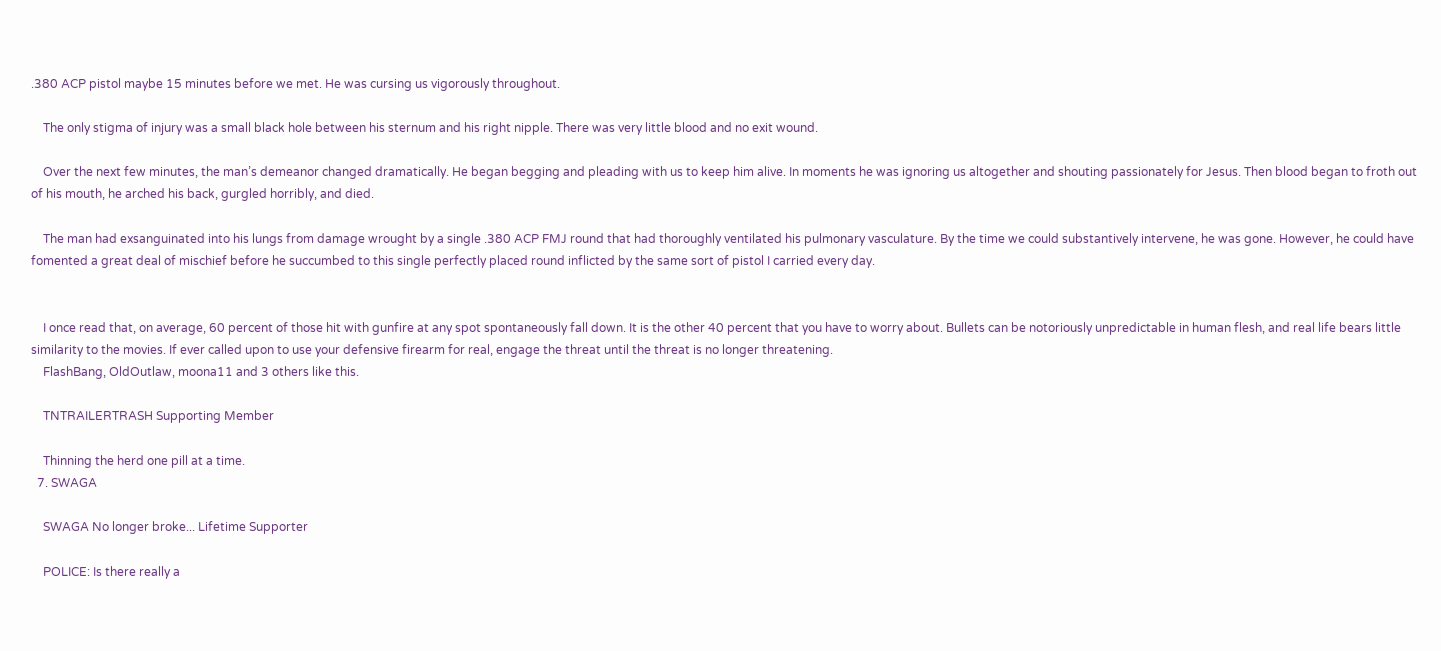.380 ACP pistol maybe 15 minutes before we met. He was cursing us vigorously throughout.

    The only stigma of injury was a small black hole between his sternum and his right nipple. There was very little blood and no exit wound.

    Over the next few minutes, the man’s demeanor changed dramatically. He began begging and pleading with us to keep him alive. In moments he was ignoring us altogether and shouting passionately for Jesus. Then blood began to froth out of his mouth, he arched his back, gurgled horribly, and died.

    The man had exsanguinated into his lungs from damage wrought by a single .380 ACP FMJ round that had thoroughly ventilated his pulmonary vasculature. By the time we could substantively intervene, he was gone. However, he could have fomented a great deal of mischief before he succumbed to this single perfectly placed round inflicted by the same sort of pistol I carried every day.


    I once read that, on average, 60 percent of those hit with gunfire at any spot spontaneously fall down. It is the other 40 percent that you have to worry about. Bullets can be notoriously unpredictable in human flesh, and real life bears little similarity to the movies. If ever called upon to use your defensive firearm for real, engage the threat until the threat is no longer threatening.
    FlashBang, OldOutlaw, moona11 and 3 others like this.

    TNTRAILERTRASH Supporting Member

    Thinning the herd one pill at a time.
  7. SWAGA

    SWAGA No longer broke... Lifetime Supporter

    POLICE: Is there really a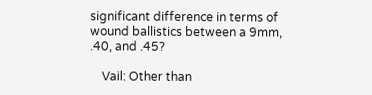significant difference in terms of wound ballistics between a 9mm, .40, and .45?

    Vail: Other than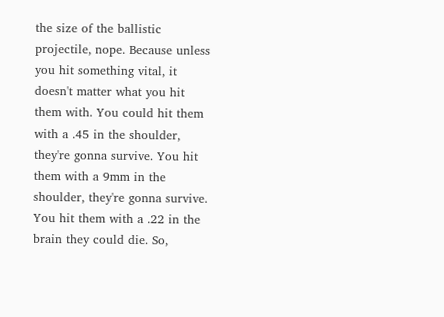the size of the ballistic projectile, nope. Because unless you hit something vital, it doesn't matter what you hit them with. You could hit them with a .45 in the shoulder, they're gonna survive. You hit them with a 9mm in the shoulder, they're gonna survive. You hit them with a .22 in the brain they could die. So,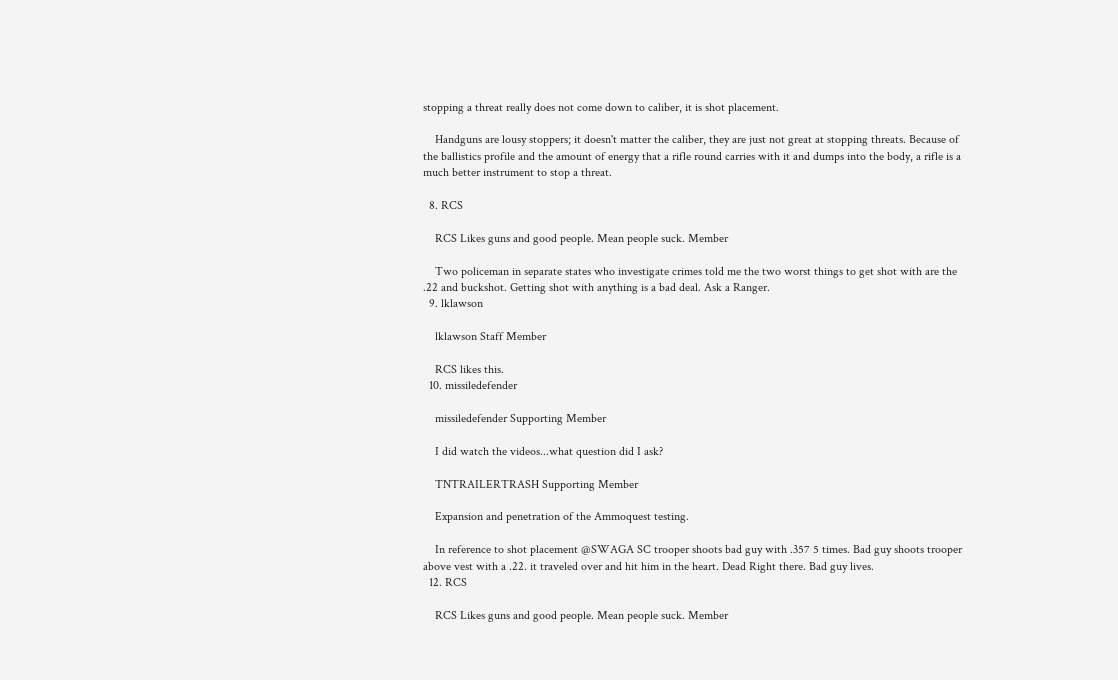stopping a threat really does not come down to caliber, it is shot placement.

    Handguns are lousy stoppers; it doesn't matter the caliber, they are just not great at stopping threats. Because of the ballistics profile and the amount of energy that a rifle round carries with it and dumps into the body, a rifle is a much better instrument to stop a threat.

  8. RCS

    RCS Likes guns and good people. Mean people suck. Member

    Two policeman in separate states who investigate crimes told me the two worst things to get shot with are the .22 and buckshot. Getting shot with anything is a bad deal. Ask a Ranger.
  9. lklawson

    lklawson Staff Member

    RCS likes this.
  10. missiledefender

    missiledefender Supporting Member

    I did watch the videos...what question did I ask?

    TNTRAILERTRASH Supporting Member

    Expansion and penetration of the Ammoquest testing.

    In reference to shot placement @SWAGA SC trooper shoots bad guy with .357 5 times. Bad guy shoots trooper above vest with a .22. it traveled over and hit him in the heart. Dead Right there. Bad guy lives.
  12. RCS

    RCS Likes guns and good people. Mean people suck. Member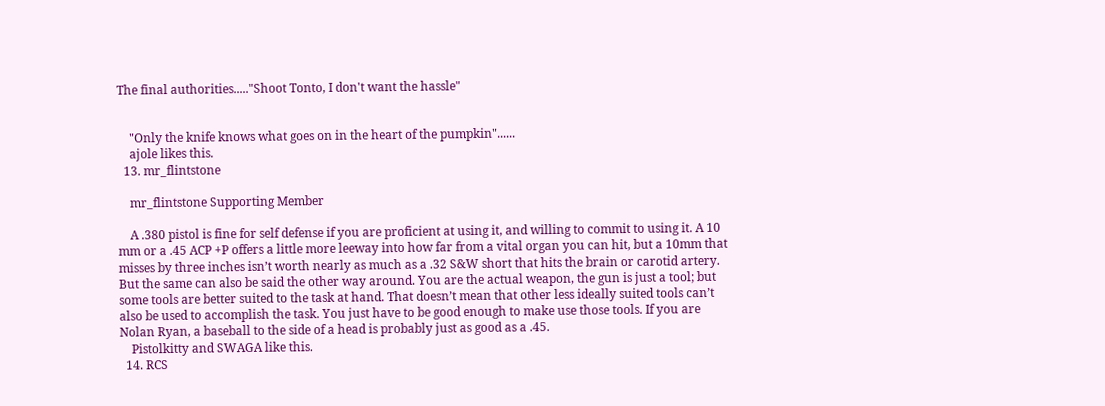The final authorities....."Shoot Tonto, I don't want the hassle"


    "Only the knife knows what goes on in the heart of the pumpkin"......
    ajole likes this.
  13. mr_flintstone

    mr_flintstone Supporting Member

    A .380 pistol is fine for self defense if you are proficient at using it, and willing to commit to using it. A 10 mm or a .45 ACP +P offers a little more leeway into how far from a vital organ you can hit, but a 10mm that misses by three inches isn’t worth nearly as much as a .32 S&W short that hits the brain or carotid artery. But the same can also be said the other way around. You are the actual weapon, the gun is just a tool; but some tools are better suited to the task at hand. That doesn’t mean that other less ideally suited tools can’t also be used to accomplish the task. You just have to be good enough to make use those tools. If you are Nolan Ryan, a baseball to the side of a head is probably just as good as a .45.
    Pistolkitty and SWAGA like this.
  14. RCS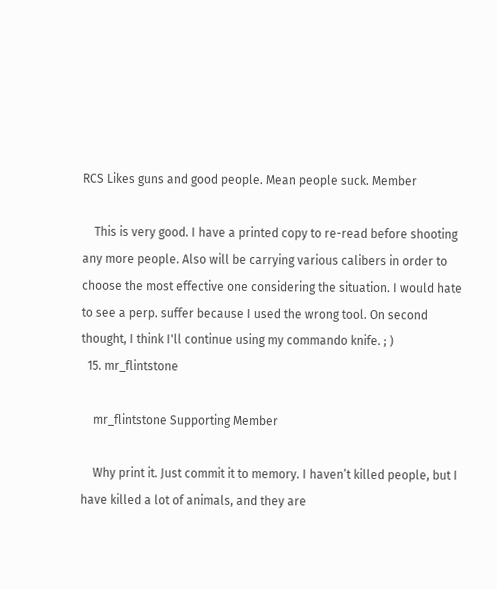RCS Likes guns and good people. Mean people suck. Member

    This is very good. I have a printed copy to re-read before shooting any more people. Also will be carrying various calibers in order to choose the most effective one considering the situation. I would hate to see a perp. suffer because I used the wrong tool. On second thought, I think I'll continue using my commando knife. ; )
  15. mr_flintstone

    mr_flintstone Supporting Member

    Why print it. Just commit it to memory. I haven’t killed people, but I have killed a lot of animals, and they are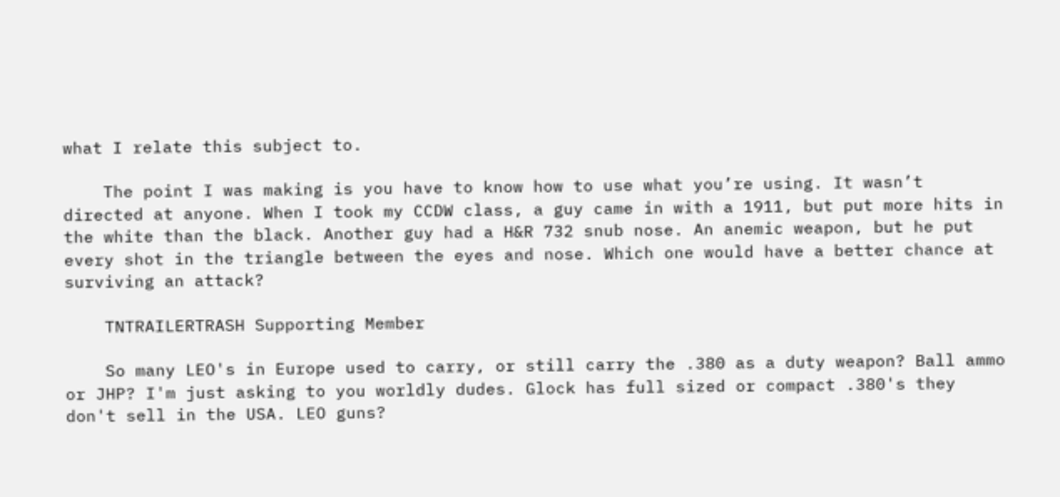what I relate this subject to.

    The point I was making is you have to know how to use what you’re using. It wasn’t directed at anyone. When I took my CCDW class, a guy came in with a 1911, but put more hits in the white than the black. Another guy had a H&R 732 snub nose. An anemic weapon, but he put every shot in the triangle between the eyes and nose. Which one would have a better chance at surviving an attack?

    TNTRAILERTRASH Supporting Member

    So many LEO's in Europe used to carry, or still carry the .380 as a duty weapon? Ball ammo or JHP? I'm just asking to you worldly dudes. Glock has full sized or compact .380's they don't sell in the USA. LEO guns?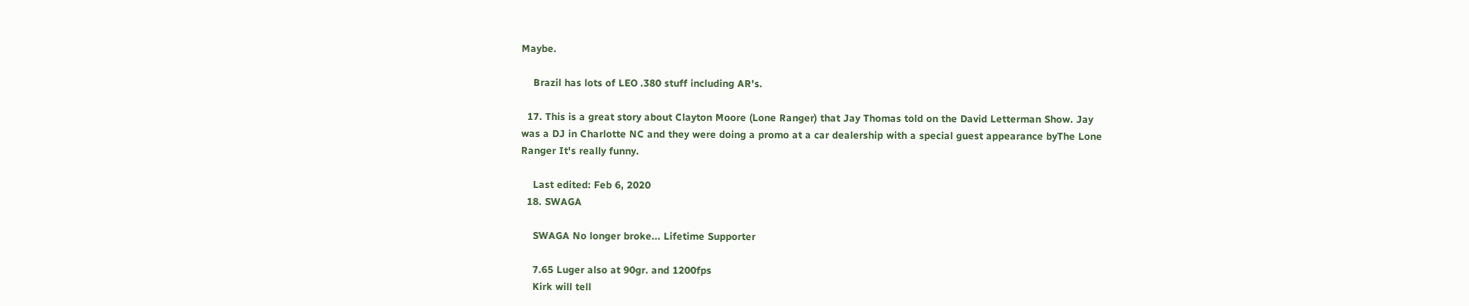Maybe.

    Brazil has lots of LEO .380 stuff including AR's.

  17. This is a great story about Clayton Moore (Lone Ranger) that Jay Thomas told on the David Letterman Show. Jay was a DJ in Charlotte NC and they were doing a promo at a car dealership with a special guest appearance byThe Lone Ranger It's really funny.

    Last edited: Feb 6, 2020
  18. SWAGA

    SWAGA No longer broke... Lifetime Supporter

    7.65 Luger also at 90gr. and 1200fps
    Kirk will tell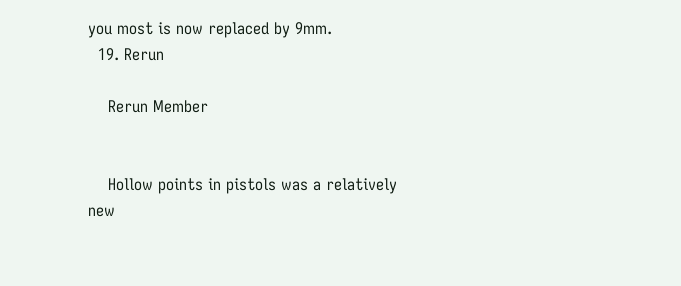you most is now replaced by 9mm.
  19. Rerun

    Rerun Member


    Hollow points in pistols was a relatively new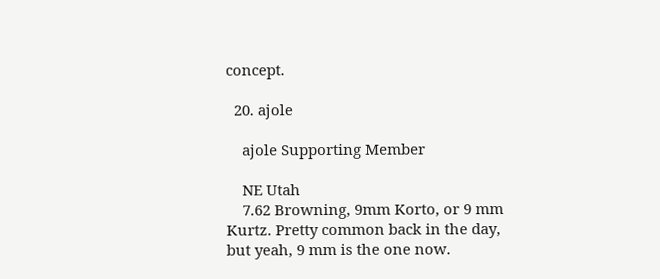concept.

  20. ajole

    ajole Supporting Member

    NE Utah
    7.62 Browning, 9mm Korto, or 9 mm Kurtz. Pretty common back in the day, but yeah, 9 mm is the one now.